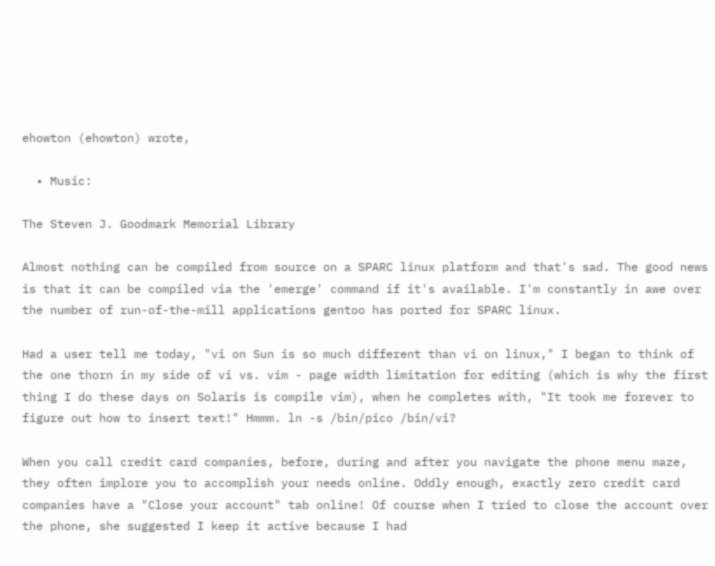ehowton (ehowton) wrote,

  • Music:

The Steven J. Goodmark Memorial Library

Almost nothing can be compiled from source on a SPARC linux platform and that's sad. The good news is that it can be compiled via the 'emerge' command if it's available. I'm constantly in awe over the number of run-of-the-mill applications gentoo has ported for SPARC linux.

Had a user tell me today, "vi on Sun is so much different than vi on linux," I began to think of the one thorn in my side of vi vs. vim - page width limitation for editing (which is why the first thing I do these days on Solaris is compile vim), when he completes with, "It took me forever to figure out how to insert text!" Hmmm. ln -s /bin/pico /bin/vi?

When you call credit card companies, before, during and after you navigate the phone menu maze, they often implore you to accomplish your needs online. Oddly enough, exactly zero credit card companies have a "Close your account" tab online! Of course when I tried to close the account over the phone, she suggested I keep it active because I had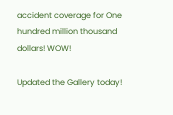accident coverage for One hundred million thousand dollars! WOW!

Updated the Gallery today!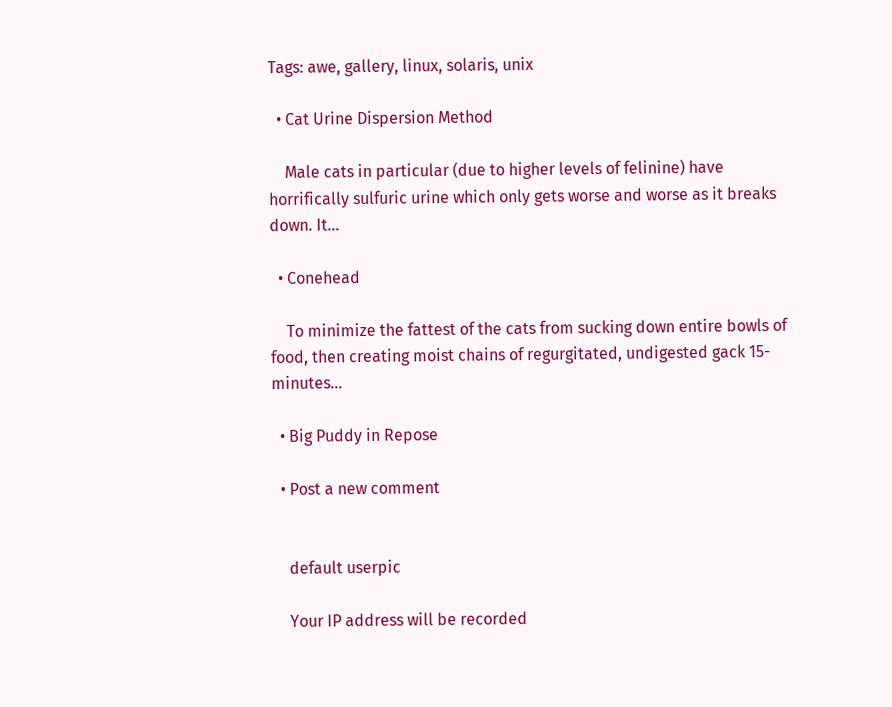Tags: awe, gallery, linux, solaris, unix

  • Cat Urine Dispersion Method

    Male cats in particular (due to higher levels of felinine) have horrifically sulfuric urine which only gets worse and worse as it breaks down. It…

  • Conehead

    To minimize the fattest of the cats from sucking down entire bowls of food, then creating moist chains of regurgitated, undigested gack 15-minutes…

  • Big Puddy in Repose

  • Post a new comment


    default userpic

    Your IP address will be recorded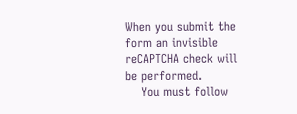When you submit the form an invisible reCAPTCHA check will be performed.
    You must follow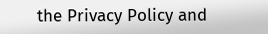the Privacy Policy and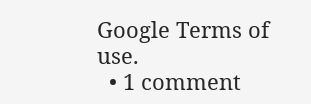Google Terms of use.
  • 1 comment